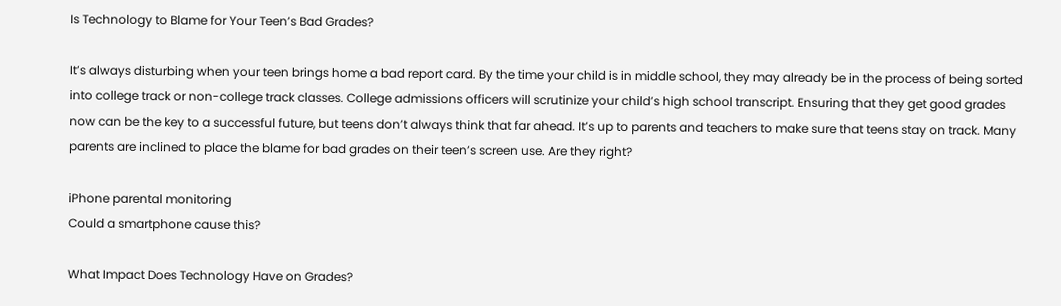Is Technology to Blame for Your Teen’s Bad Grades?

It’s always disturbing when your teen brings home a bad report card. By the time your child is in middle school, they may already be in the process of being sorted into college track or non-college track classes. College admissions officers will scrutinize your child’s high school transcript. Ensuring that they get good grades now can be the key to a successful future, but teens don’t always think that far ahead. It’s up to parents and teachers to make sure that teens stay on track. Many parents are inclined to place the blame for bad grades on their teen’s screen use. Are they right?

iPhone parental monitoring
Could a smartphone cause this?

What Impact Does Technology Have on Grades?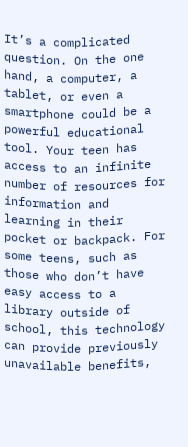It’s a complicated question. On the one hand, a computer, a tablet, or even a smartphone could be a powerful educational tool. Your teen has access to an infinite number of resources for information and learning in their pocket or backpack. For some teens, such as those who don’t have easy access to a library outside of school, this technology can provide previously unavailable benefits,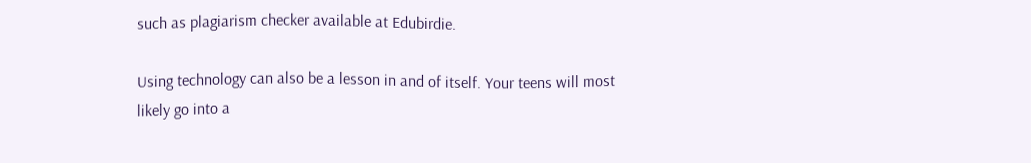such as plagiarism checker available at Edubirdie.

Using technology can also be a lesson in and of itself. Your teens will most likely go into a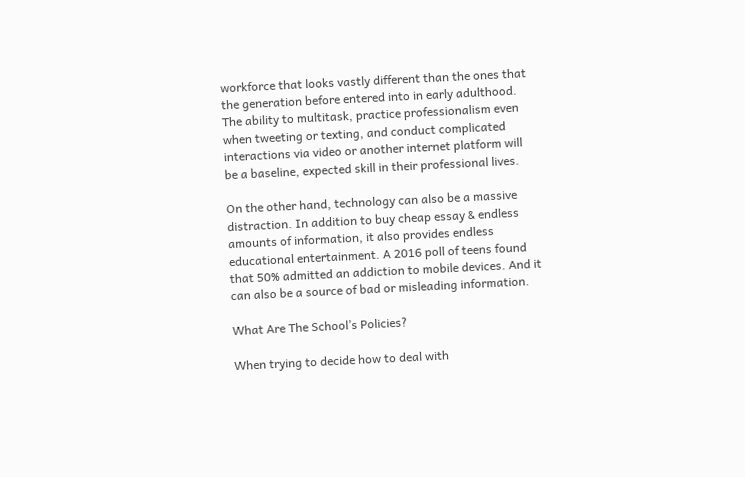workforce that looks vastly different than the ones that the generation before entered into in early adulthood. The ability to multitask, practice professionalism even when tweeting or texting, and conduct complicated interactions via video or another internet platform will be a baseline, expected skill in their professional lives.

On the other hand, technology can also be a massive distraction. In addition to buy cheap essay & endless amounts of information, it also provides endless educational entertainment. A 2016 poll of teens found that 50% admitted an addiction to mobile devices. And it can also be a source of bad or misleading information.

What Are The School’s Policies?

When trying to decide how to deal with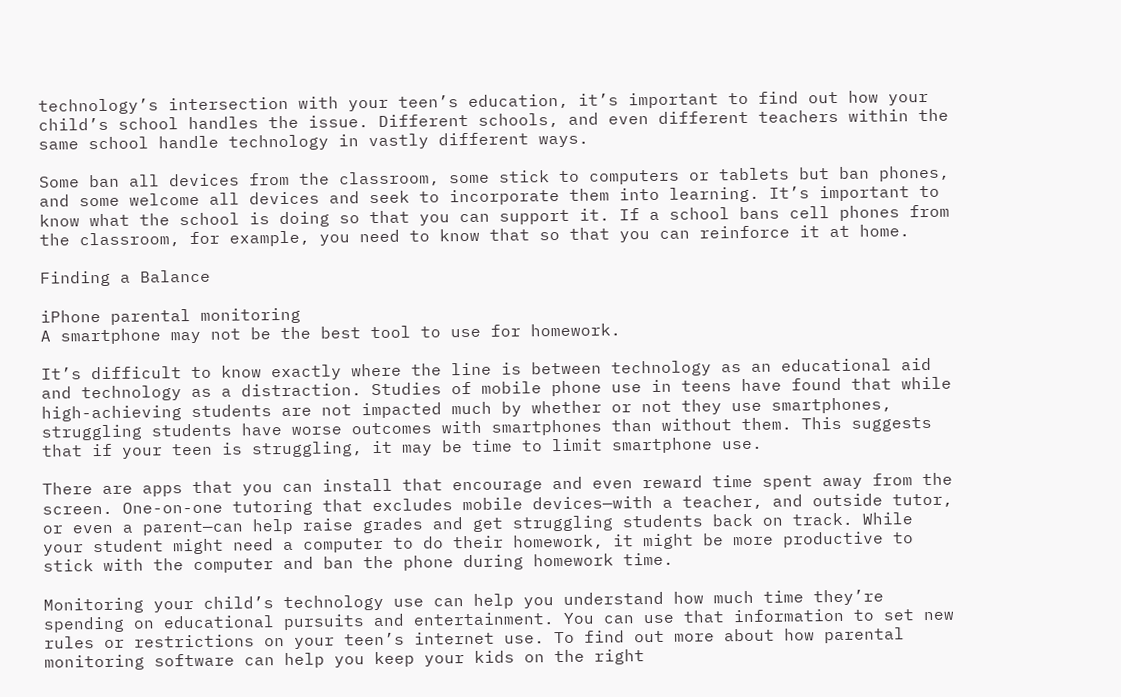technology’s intersection with your teen’s education, it’s important to find out how your child’s school handles the issue. Different schools, and even different teachers within the same school handle technology in vastly different ways.

Some ban all devices from the classroom, some stick to computers or tablets but ban phones, and some welcome all devices and seek to incorporate them into learning. It’s important to know what the school is doing so that you can support it. If a school bans cell phones from the classroom, for example, you need to know that so that you can reinforce it at home.

Finding a Balance

iPhone parental monitoring
A smartphone may not be the best tool to use for homework.

It’s difficult to know exactly where the line is between technology as an educational aid and technology as a distraction. Studies of mobile phone use in teens have found that while high-achieving students are not impacted much by whether or not they use smartphones, struggling students have worse outcomes with smartphones than without them. This suggests that if your teen is struggling, it may be time to limit smartphone use.

There are apps that you can install that encourage and even reward time spent away from the screen. One-on-one tutoring that excludes mobile devices—with a teacher, and outside tutor, or even a parent—can help raise grades and get struggling students back on track. While your student might need a computer to do their homework, it might be more productive to stick with the computer and ban the phone during homework time.

Monitoring your child’s technology use can help you understand how much time they’re spending on educational pursuits and entertainment. You can use that information to set new rules or restrictions on your teen’s internet use. To find out more about how parental monitoring software can help you keep your kids on the right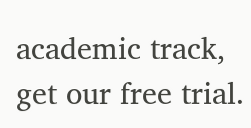academic track, get our free trial.